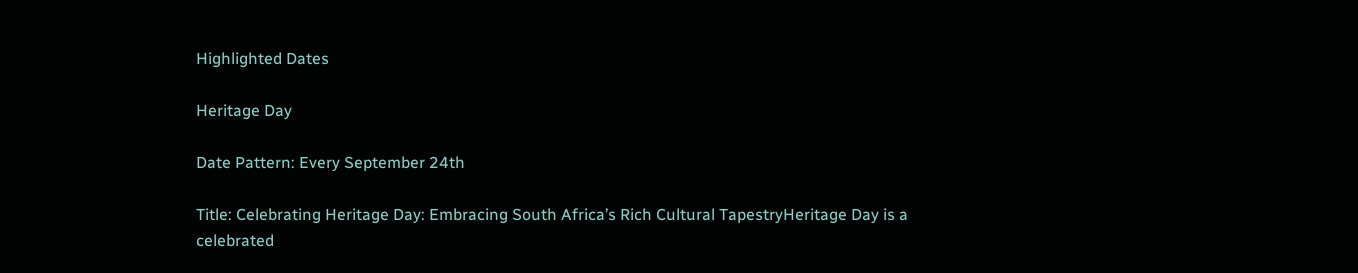Highlighted Dates

Heritage Day

Date Pattern: Every September 24th

Title: Celebrating Heritage Day: Embracing South Africa’s Rich Cultural TapestryHeritage Day is a celebrated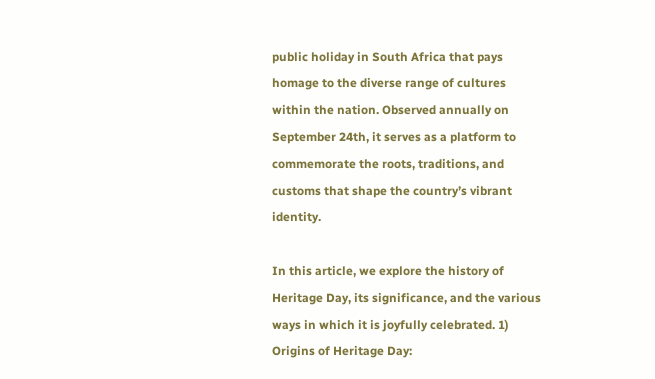public holiday in South Africa that pays homage to the diverse range of cultures within the nation. Observed annually on September 24th, it serves as a platform to commemorate the roots, traditions, and customs that shape the country’s vibrant identity.

In this article, we explore the history of Heritage Day, its significance, and the various ways in which it is joyfully celebrated. 1) Origins of Heritage Day: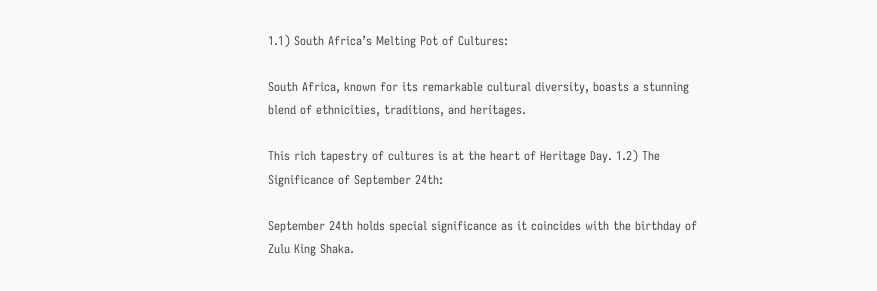1.1) South Africa’s Melting Pot of Cultures:

South Africa, known for its remarkable cultural diversity, boasts a stunning blend of ethnicities, traditions, and heritages.

This rich tapestry of cultures is at the heart of Heritage Day. 1.2) The Significance of September 24th:

September 24th holds special significance as it coincides with the birthday of Zulu King Shaka.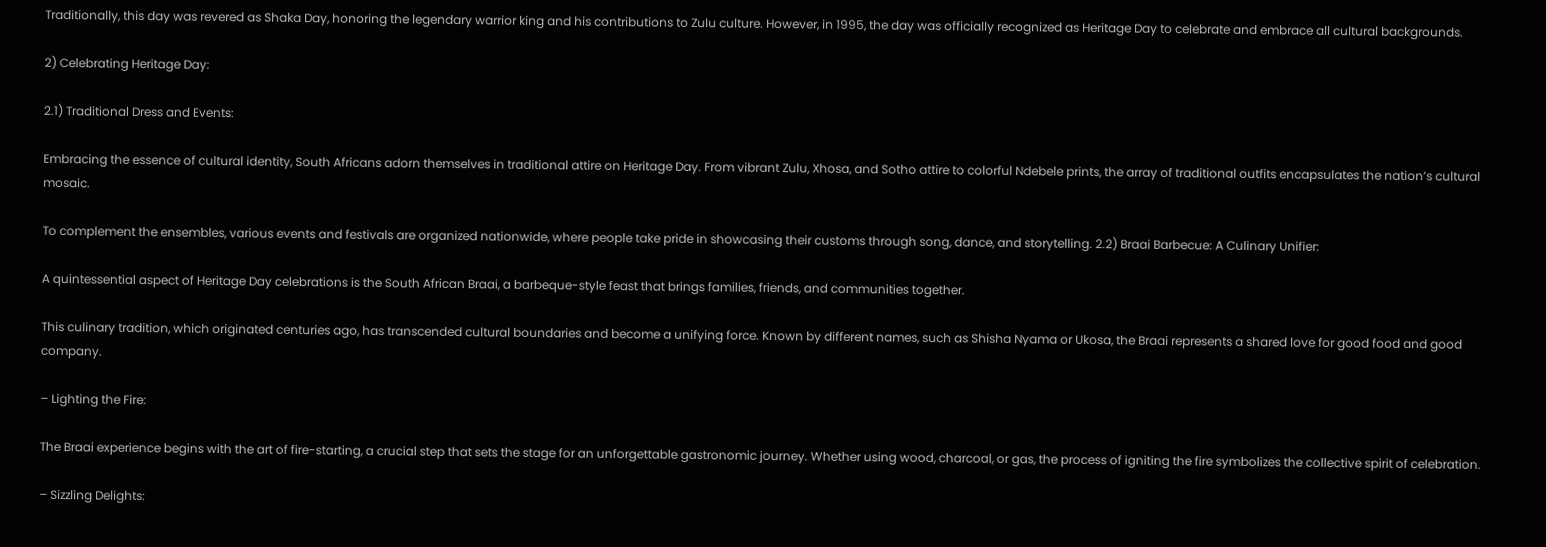Traditionally, this day was revered as Shaka Day, honoring the legendary warrior king and his contributions to Zulu culture. However, in 1995, the day was officially recognized as Heritage Day to celebrate and embrace all cultural backgrounds.

2) Celebrating Heritage Day:

2.1) Traditional Dress and Events:

Embracing the essence of cultural identity, South Africans adorn themselves in traditional attire on Heritage Day. From vibrant Zulu, Xhosa, and Sotho attire to colorful Ndebele prints, the array of traditional outfits encapsulates the nation’s cultural mosaic.

To complement the ensembles, various events and festivals are organized nationwide, where people take pride in showcasing their customs through song, dance, and storytelling. 2.2) Braai Barbecue: A Culinary Unifier:

A quintessential aspect of Heritage Day celebrations is the South African Braai, a barbeque-style feast that brings families, friends, and communities together.

This culinary tradition, which originated centuries ago, has transcended cultural boundaries and become a unifying force. Known by different names, such as Shisha Nyama or Ukosa, the Braai represents a shared love for good food and good company.

– Lighting the Fire:

The Braai experience begins with the art of fire-starting, a crucial step that sets the stage for an unforgettable gastronomic journey. Whether using wood, charcoal, or gas, the process of igniting the fire symbolizes the collective spirit of celebration.

– Sizzling Delights: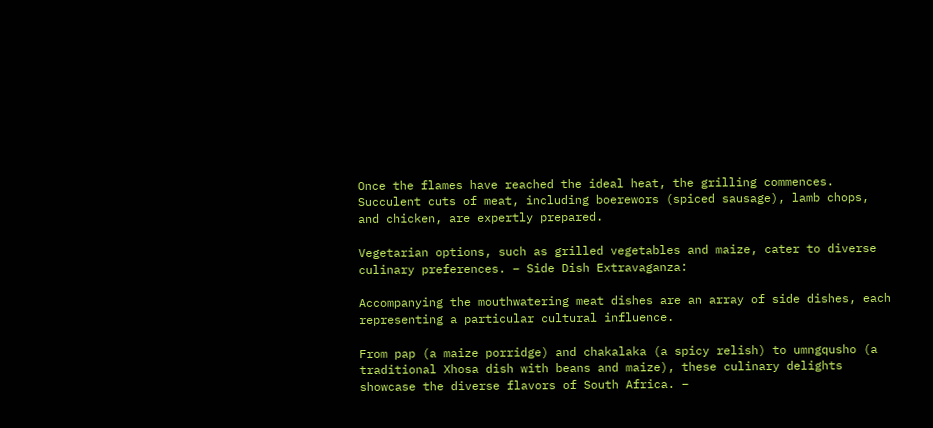Once the flames have reached the ideal heat, the grilling commences. Succulent cuts of meat, including boerewors (spiced sausage), lamb chops, and chicken, are expertly prepared.

Vegetarian options, such as grilled vegetables and maize, cater to diverse culinary preferences. – Side Dish Extravaganza:

Accompanying the mouthwatering meat dishes are an array of side dishes, each representing a particular cultural influence.

From pap (a maize porridge) and chakalaka (a spicy relish) to umngqusho (a traditional Xhosa dish with beans and maize), these culinary delights showcase the diverse flavors of South Africa. –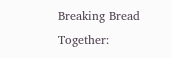Breaking Bread Together: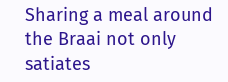Sharing a meal around the Braai not only satiates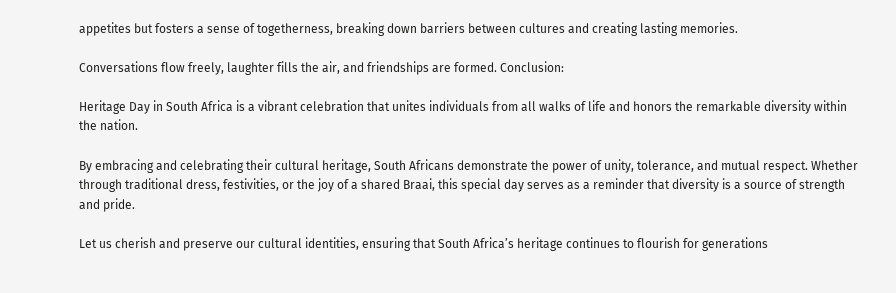appetites but fosters a sense of togetherness, breaking down barriers between cultures and creating lasting memories.

Conversations flow freely, laughter fills the air, and friendships are formed. Conclusion:

Heritage Day in South Africa is a vibrant celebration that unites individuals from all walks of life and honors the remarkable diversity within the nation.

By embracing and celebrating their cultural heritage, South Africans demonstrate the power of unity, tolerance, and mutual respect. Whether through traditional dress, festivities, or the joy of a shared Braai, this special day serves as a reminder that diversity is a source of strength and pride.

Let us cherish and preserve our cultural identities, ensuring that South Africa’s heritage continues to flourish for generations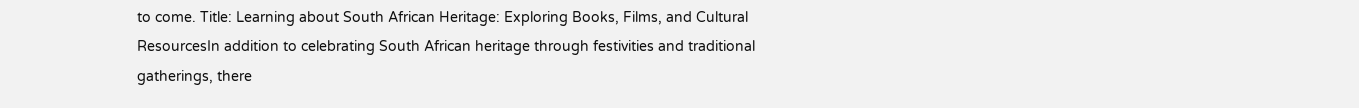to come. Title: Learning about South African Heritage: Exploring Books, Films, and Cultural ResourcesIn addition to celebrating South African heritage through festivities and traditional gatherings, there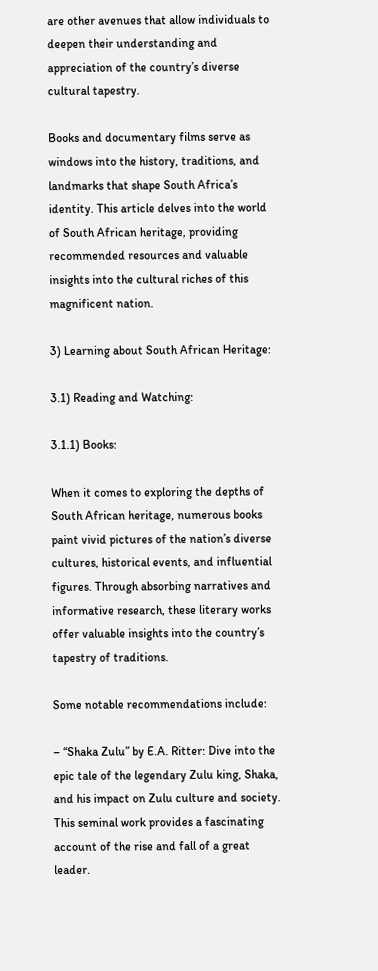are other avenues that allow individuals to deepen their understanding and appreciation of the country’s diverse cultural tapestry.

Books and documentary films serve as windows into the history, traditions, and landmarks that shape South Africa’s identity. This article delves into the world of South African heritage, providing recommended resources and valuable insights into the cultural riches of this magnificent nation.

3) Learning about South African Heritage:

3.1) Reading and Watching:

3.1.1) Books:

When it comes to exploring the depths of South African heritage, numerous books paint vivid pictures of the nation’s diverse cultures, historical events, and influential figures. Through absorbing narratives and informative research, these literary works offer valuable insights into the country’s tapestry of traditions.

Some notable recommendations include:

– “Shaka Zulu” by E.A. Ritter: Dive into the epic tale of the legendary Zulu king, Shaka, and his impact on Zulu culture and society. This seminal work provides a fascinating account of the rise and fall of a great leader.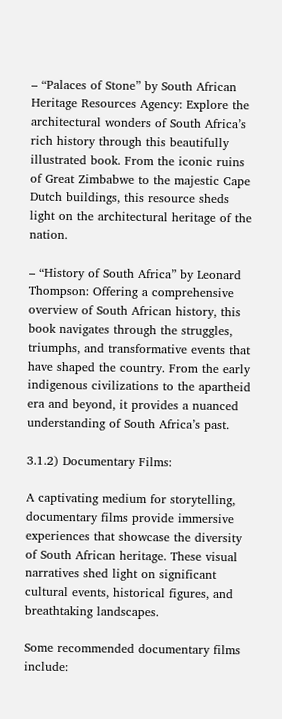– “Palaces of Stone” by South African Heritage Resources Agency: Explore the architectural wonders of South Africa’s rich history through this beautifully illustrated book. From the iconic ruins of Great Zimbabwe to the majestic Cape Dutch buildings, this resource sheds light on the architectural heritage of the nation.

– “History of South Africa” by Leonard Thompson: Offering a comprehensive overview of South African history, this book navigates through the struggles, triumphs, and transformative events that have shaped the country. From the early indigenous civilizations to the apartheid era and beyond, it provides a nuanced understanding of South Africa’s past.

3.1.2) Documentary Films:

A captivating medium for storytelling, documentary films provide immersive experiences that showcase the diversity of South African heritage. These visual narratives shed light on significant cultural events, historical figures, and breathtaking landscapes.

Some recommended documentary films include: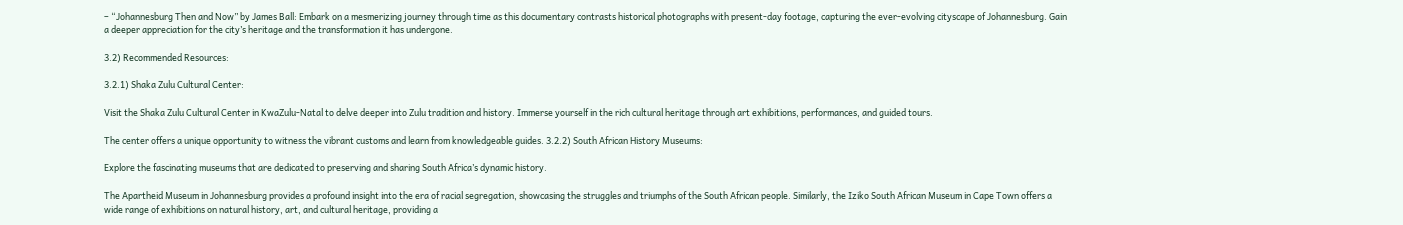– “Johannesburg Then and Now” by James Ball: Embark on a mesmerizing journey through time as this documentary contrasts historical photographs with present-day footage, capturing the ever-evolving cityscape of Johannesburg. Gain a deeper appreciation for the city’s heritage and the transformation it has undergone.

3.2) Recommended Resources:

3.2.1) Shaka Zulu Cultural Center:

Visit the Shaka Zulu Cultural Center in KwaZulu-Natal to delve deeper into Zulu tradition and history. Immerse yourself in the rich cultural heritage through art exhibitions, performances, and guided tours.

The center offers a unique opportunity to witness the vibrant customs and learn from knowledgeable guides. 3.2.2) South African History Museums:

Explore the fascinating museums that are dedicated to preserving and sharing South Africa’s dynamic history.

The Apartheid Museum in Johannesburg provides a profound insight into the era of racial segregation, showcasing the struggles and triumphs of the South African people. Similarly, the Iziko South African Museum in Cape Town offers a wide range of exhibitions on natural history, art, and cultural heritage, providing a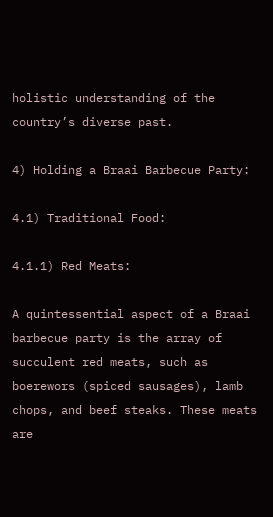holistic understanding of the country’s diverse past.

4) Holding a Braai Barbecue Party:

4.1) Traditional Food:

4.1.1) Red Meats:

A quintessential aspect of a Braai barbecue party is the array of succulent red meats, such as boerewors (spiced sausages), lamb chops, and beef steaks. These meats are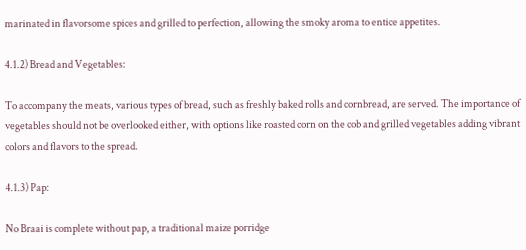marinated in flavorsome spices and grilled to perfection, allowing the smoky aroma to entice appetites.

4.1.2) Bread and Vegetables:

To accompany the meats, various types of bread, such as freshly baked rolls and cornbread, are served. The importance of vegetables should not be overlooked either, with options like roasted corn on the cob and grilled vegetables adding vibrant colors and flavors to the spread.

4.1.3) Pap:

No Braai is complete without pap, a traditional maize porridge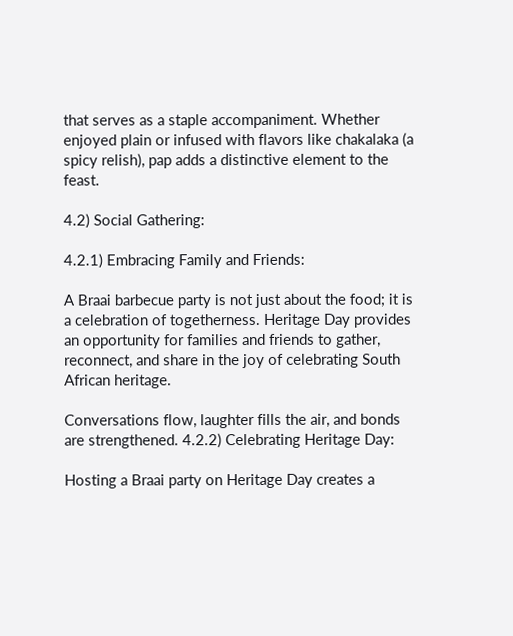that serves as a staple accompaniment. Whether enjoyed plain or infused with flavors like chakalaka (a spicy relish), pap adds a distinctive element to the feast.

4.2) Social Gathering:

4.2.1) Embracing Family and Friends:

A Braai barbecue party is not just about the food; it is a celebration of togetherness. Heritage Day provides an opportunity for families and friends to gather, reconnect, and share in the joy of celebrating South African heritage.

Conversations flow, laughter fills the air, and bonds are strengthened. 4.2.2) Celebrating Heritage Day:

Hosting a Braai party on Heritage Day creates a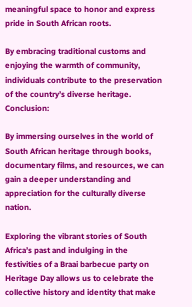meaningful space to honor and express pride in South African roots.

By embracing traditional customs and enjoying the warmth of community, individuals contribute to the preservation of the country’s diverse heritage. Conclusion:

By immersing ourselves in the world of South African heritage through books, documentary films, and resources, we can gain a deeper understanding and appreciation for the culturally diverse nation.

Exploring the vibrant stories of South Africa’s past and indulging in the festivities of a Braai barbecue party on Heritage Day allows us to celebrate the collective history and identity that make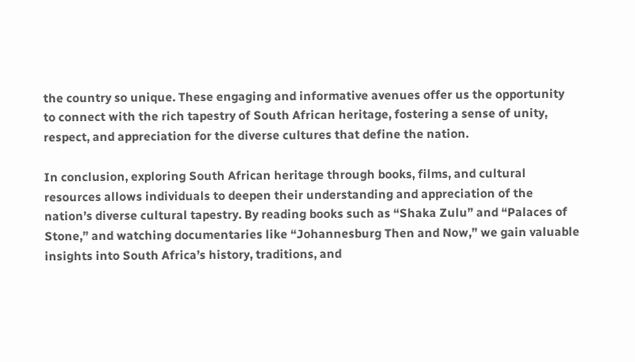the country so unique. These engaging and informative avenues offer us the opportunity to connect with the rich tapestry of South African heritage, fostering a sense of unity, respect, and appreciation for the diverse cultures that define the nation.

In conclusion, exploring South African heritage through books, films, and cultural resources allows individuals to deepen their understanding and appreciation of the nation’s diverse cultural tapestry. By reading books such as “Shaka Zulu” and “Palaces of Stone,” and watching documentaries like “Johannesburg Then and Now,” we gain valuable insights into South Africa’s history, traditions, and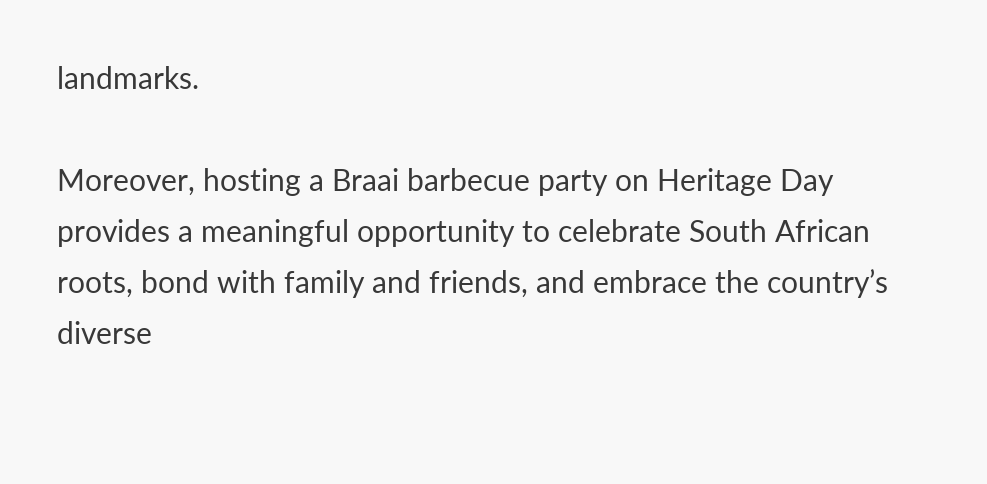landmarks.

Moreover, hosting a Braai barbecue party on Heritage Day provides a meaningful opportunity to celebrate South African roots, bond with family and friends, and embrace the country’s diverse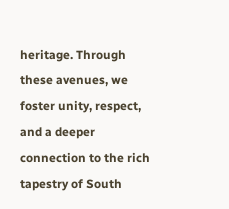heritage. Through these avenues, we foster unity, respect, and a deeper connection to the rich tapestry of South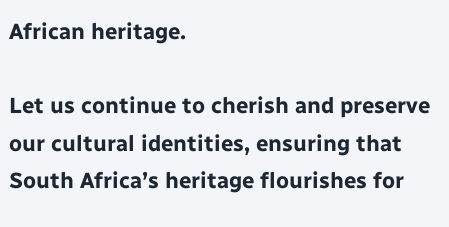African heritage.

Let us continue to cherish and preserve our cultural identities, ensuring that South Africa’s heritage flourishes for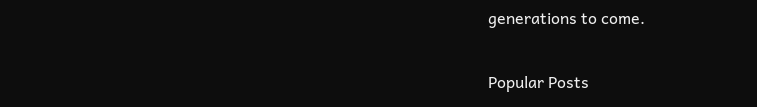generations to come.

Popular Posts